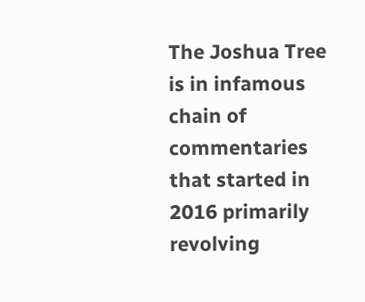The Joshua Tree is in infamous chain of commentaries that started in 2016 primarily revolving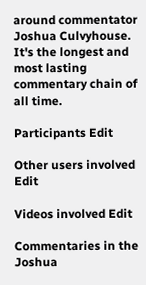around commentator Joshua Culvyhouse. It's the longest and most lasting commentary chain of all time.

Participants Edit

Other users involved Edit

Videos involved Edit

Commentaries in the Joshua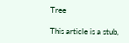Tree

This article is a stub,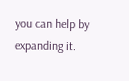you can help by expanding it.